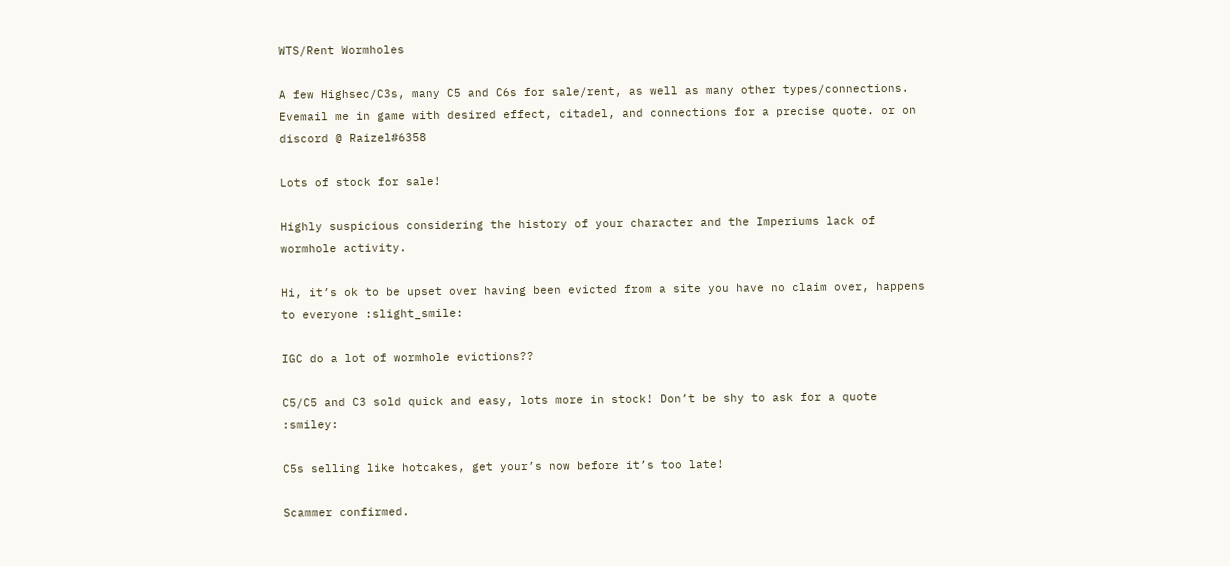WTS/Rent Wormholes

A few Highsec/C3s, many C5 and C6s for sale/rent, as well as many other types/connections. Evemail me in game with desired effect, citadel, and connections for a precise quote. or on discord @ Raizel#6358

Lots of stock for sale!

Highly suspicious considering the history of your character and the Imperiums lack of wormhole activity.

Hi, it’s ok to be upset over having been evicted from a site you have no claim over, happens to everyone :slight_smile:

IGC do a lot of wormhole evictions??

C5/C5 and C3 sold quick and easy, lots more in stock! Don’t be shy to ask for a quote :smiley:

C5s selling like hotcakes, get your’s now before it’s too late!

Scammer confirmed.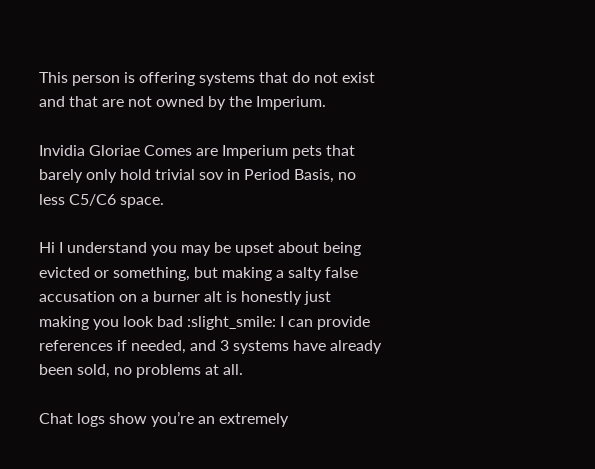This person is offering systems that do not exist and that are not owned by the Imperium.

Invidia Gloriae Comes are Imperium pets that barely only hold trivial sov in Period Basis, no less C5/C6 space.

Hi I understand you may be upset about being evicted or something, but making a salty false accusation on a burner alt is honestly just making you look bad :slight_smile: I can provide references if needed, and 3 systems have already been sold, no problems at all.

Chat logs show you’re an extremely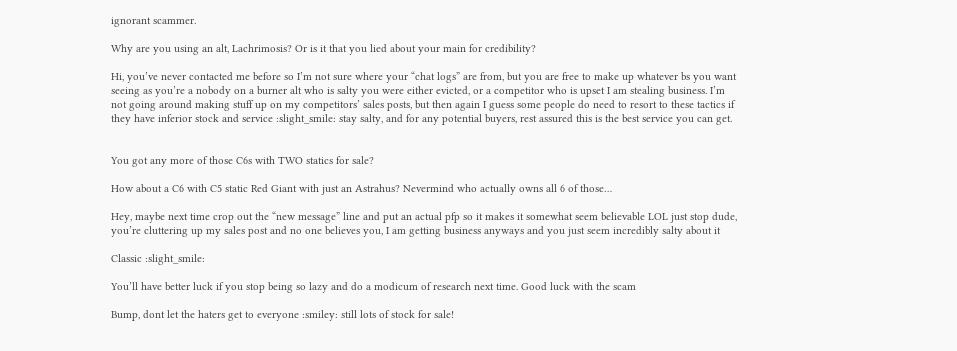ignorant scammer.

Why are you using an alt, Lachrimosis? Or is it that you lied about your main for credibility?

Hi, you’ve never contacted me before so I’m not sure where your “chat logs” are from, but you are free to make up whatever bs you want seeing as you’re a nobody on a burner alt who is salty you were either evicted, or a competitor who is upset I am stealing business. I’m not going around making stuff up on my competitors’ sales posts, but then again I guess some people do need to resort to these tactics if they have inferior stock and service :slight_smile: stay salty, and for any potential buyers, rest assured this is the best service you can get.


You got any more of those C6s with TWO statics for sale?

How about a C6 with C5 static Red Giant with just an Astrahus? Nevermind who actually owns all 6 of those…

Hey, maybe next time crop out the “new message” line and put an actual pfp so it makes it somewhat seem believable LOL just stop dude, you’re cluttering up my sales post and no one believes you, I am getting business anyways and you just seem incredibly salty about it

Classic :slight_smile:

You’ll have better luck if you stop being so lazy and do a modicum of research next time. Good luck with the scam

Bump, dont let the haters get to everyone :smiley: still lots of stock for sale!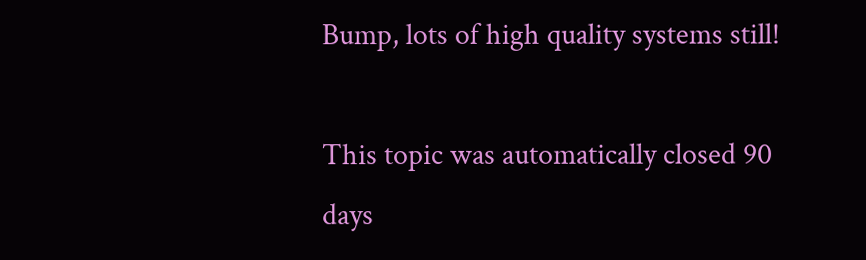Bump, lots of high quality systems still!

This topic was automatically closed 90 days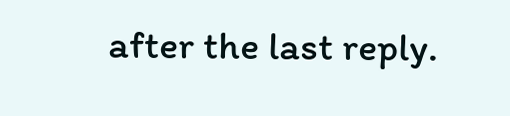after the last reply.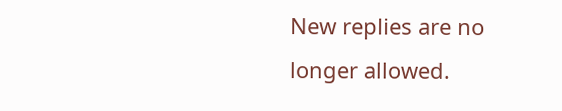New replies are no longer allowed.